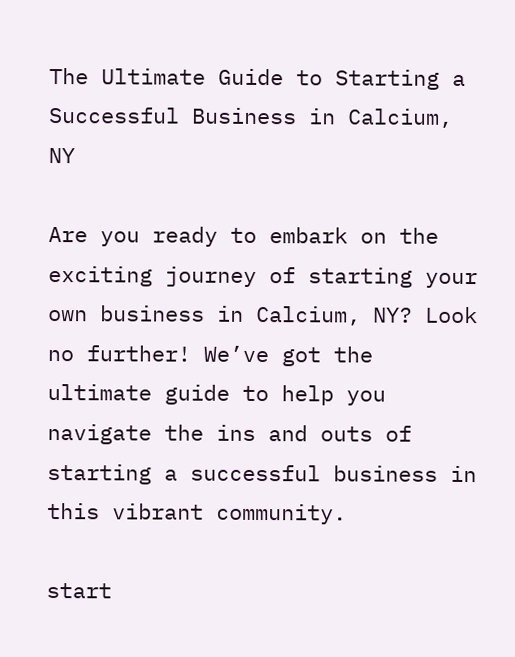The Ultimate Guide to Starting a Successful Business in Calcium, NY

Are you ready to embark on the exciting journey of starting your own business in Calcium, NY? Look no further! We’ve got the ultimate guide to help you navigate the ins and outs of starting a successful business in this vibrant community.

start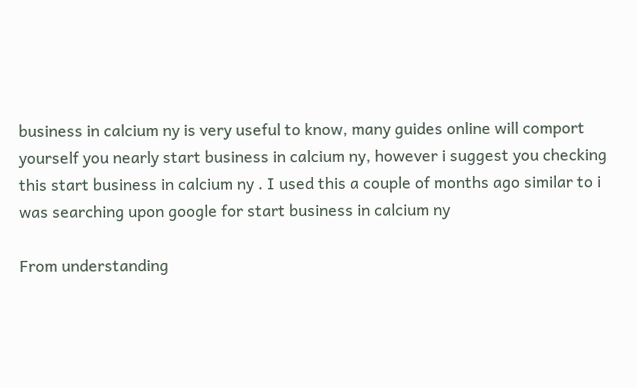business in calcium ny is very useful to know, many guides online will comport yourself you nearly start business in calcium ny, however i suggest you checking this start business in calcium ny . I used this a couple of months ago similar to i was searching upon google for start business in calcium ny

From understanding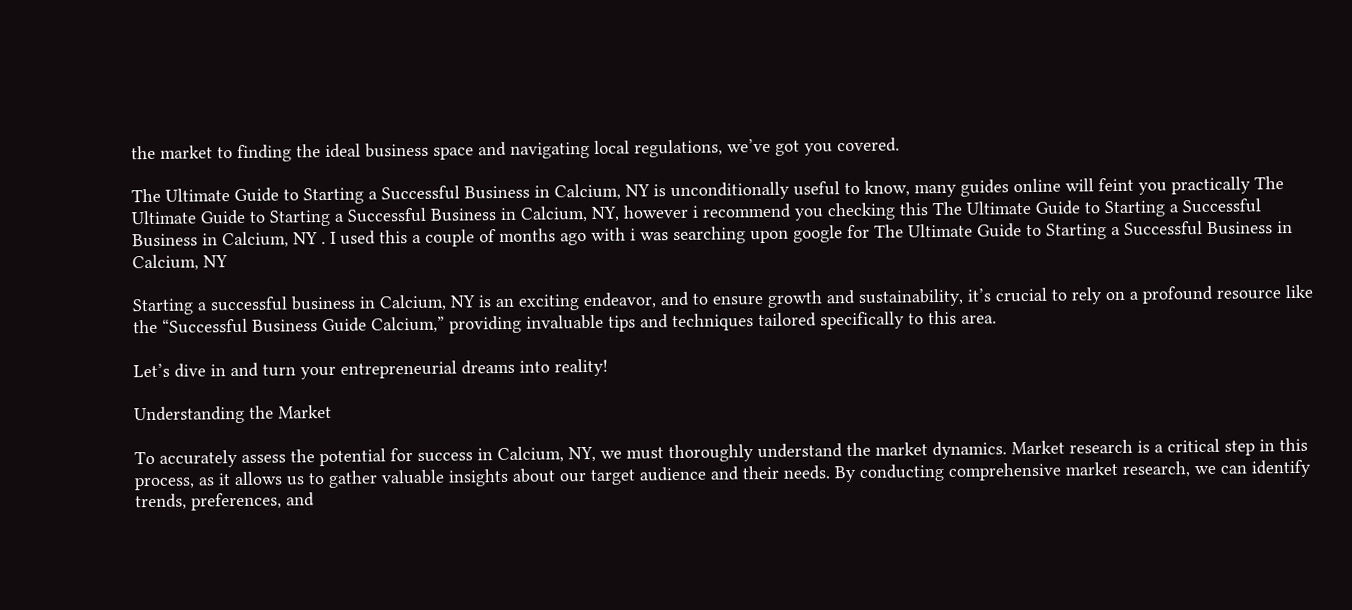the market to finding the ideal business space and navigating local regulations, we’ve got you covered.

The Ultimate Guide to Starting a Successful Business in Calcium, NY is unconditionally useful to know, many guides online will feint you practically The Ultimate Guide to Starting a Successful Business in Calcium, NY, however i recommend you checking this The Ultimate Guide to Starting a Successful Business in Calcium, NY . I used this a couple of months ago with i was searching upon google for The Ultimate Guide to Starting a Successful Business in Calcium, NY

Starting a successful business in Calcium, NY is an exciting endeavor, and to ensure growth and sustainability, it’s crucial to rely on a profound resource like the “Successful Business Guide Calcium,” providing invaluable tips and techniques tailored specifically to this area.

Let’s dive in and turn your entrepreneurial dreams into reality!

Understanding the Market

To accurately assess the potential for success in Calcium, NY, we must thoroughly understand the market dynamics. Market research is a critical step in this process, as it allows us to gather valuable insights about our target audience and their needs. By conducting comprehensive market research, we can identify trends, preferences, and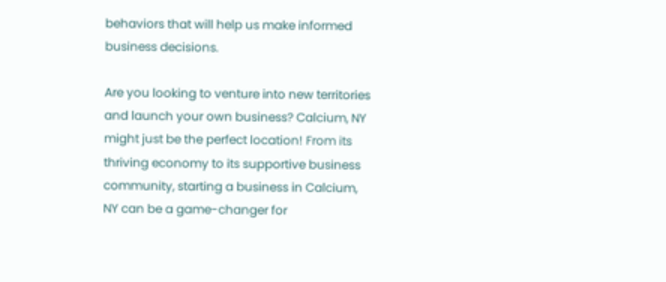behaviors that will help us make informed business decisions.

Are you looking to venture into new territories and launch your own business? Calcium, NY might just be the perfect location! From its thriving economy to its supportive business community, starting a business in Calcium, NY can be a game-changer for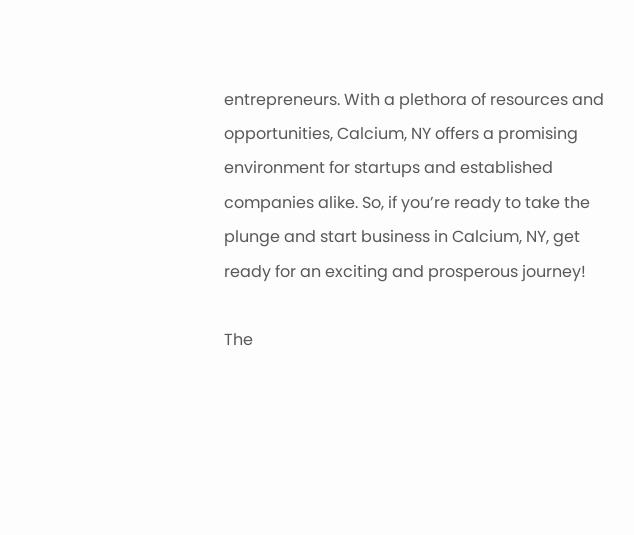entrepreneurs. With a plethora of resources and opportunities, Calcium, NY offers a promising environment for startups and established companies alike. So, if you’re ready to take the plunge and start business in Calcium, NY, get ready for an exciting and prosperous journey!

The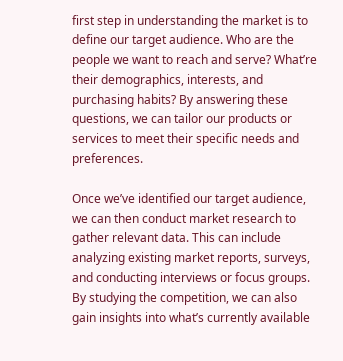first step in understanding the market is to define our target audience. Who are the people we want to reach and serve? What’re their demographics, interests, and purchasing habits? By answering these questions, we can tailor our products or services to meet their specific needs and preferences.

Once we’ve identified our target audience, we can then conduct market research to gather relevant data. This can include analyzing existing market reports, surveys, and conducting interviews or focus groups. By studying the competition, we can also gain insights into what’s currently available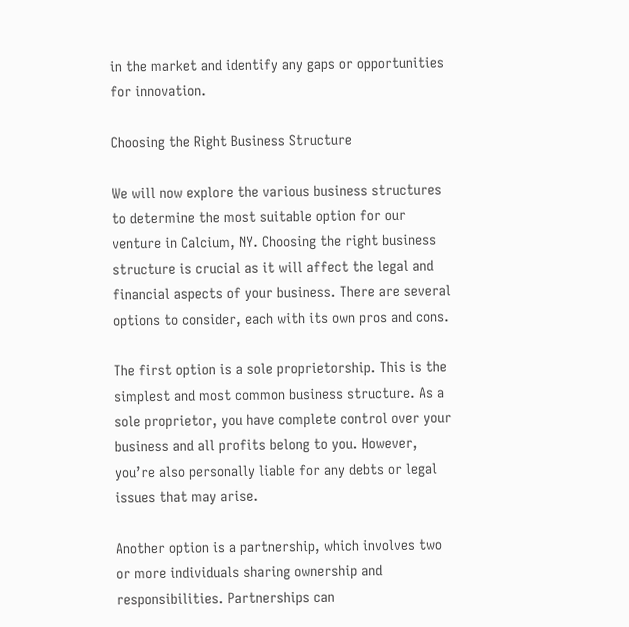in the market and identify any gaps or opportunities for innovation.

Choosing the Right Business Structure

We will now explore the various business structures to determine the most suitable option for our venture in Calcium, NY. Choosing the right business structure is crucial as it will affect the legal and financial aspects of your business. There are several options to consider, each with its own pros and cons.

The first option is a sole proprietorship. This is the simplest and most common business structure. As a sole proprietor, you have complete control over your business and all profits belong to you. However, you’re also personally liable for any debts or legal issues that may arise.

Another option is a partnership, which involves two or more individuals sharing ownership and responsibilities. Partnerships can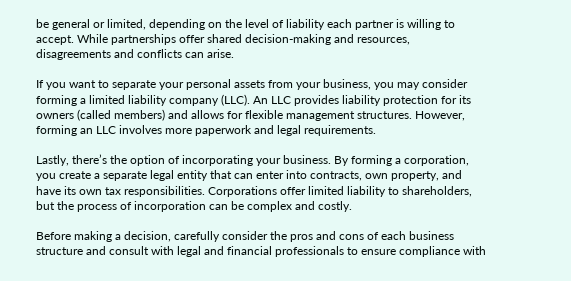be general or limited, depending on the level of liability each partner is willing to accept. While partnerships offer shared decision-making and resources, disagreements and conflicts can arise.

If you want to separate your personal assets from your business, you may consider forming a limited liability company (LLC). An LLC provides liability protection for its owners (called members) and allows for flexible management structures. However, forming an LLC involves more paperwork and legal requirements.

Lastly, there’s the option of incorporating your business. By forming a corporation, you create a separate legal entity that can enter into contracts, own property, and have its own tax responsibilities. Corporations offer limited liability to shareholders, but the process of incorporation can be complex and costly.

Before making a decision, carefully consider the pros and cons of each business structure and consult with legal and financial professionals to ensure compliance with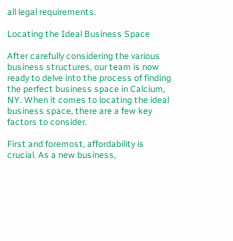all legal requirements.

Locating the Ideal Business Space

After carefully considering the various business structures, our team is now ready to delve into the process of finding the perfect business space in Calcium, NY. When it comes to locating the ideal business space, there are a few key factors to consider.

First and foremost, affordability is crucial. As a new business,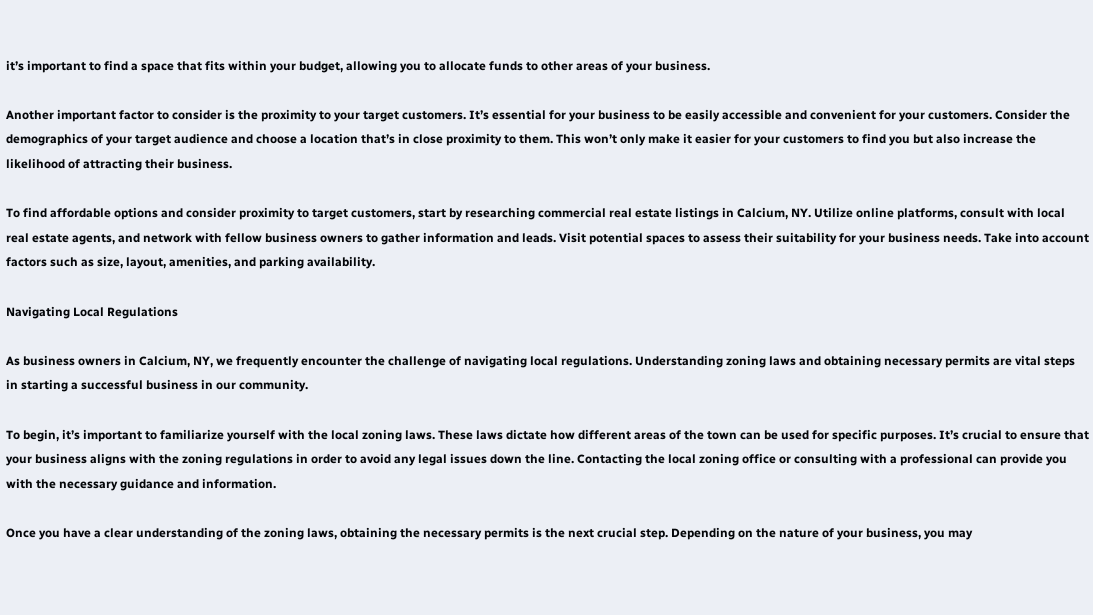it’s important to find a space that fits within your budget, allowing you to allocate funds to other areas of your business.

Another important factor to consider is the proximity to your target customers. It’s essential for your business to be easily accessible and convenient for your customers. Consider the demographics of your target audience and choose a location that’s in close proximity to them. This won’t only make it easier for your customers to find you but also increase the likelihood of attracting their business.

To find affordable options and consider proximity to target customers, start by researching commercial real estate listings in Calcium, NY. Utilize online platforms, consult with local real estate agents, and network with fellow business owners to gather information and leads. Visit potential spaces to assess their suitability for your business needs. Take into account factors such as size, layout, amenities, and parking availability.

Navigating Local Regulations

As business owners in Calcium, NY, we frequently encounter the challenge of navigating local regulations. Understanding zoning laws and obtaining necessary permits are vital steps in starting a successful business in our community.

To begin, it’s important to familiarize yourself with the local zoning laws. These laws dictate how different areas of the town can be used for specific purposes. It’s crucial to ensure that your business aligns with the zoning regulations in order to avoid any legal issues down the line. Contacting the local zoning office or consulting with a professional can provide you with the necessary guidance and information.

Once you have a clear understanding of the zoning laws, obtaining the necessary permits is the next crucial step. Depending on the nature of your business, you may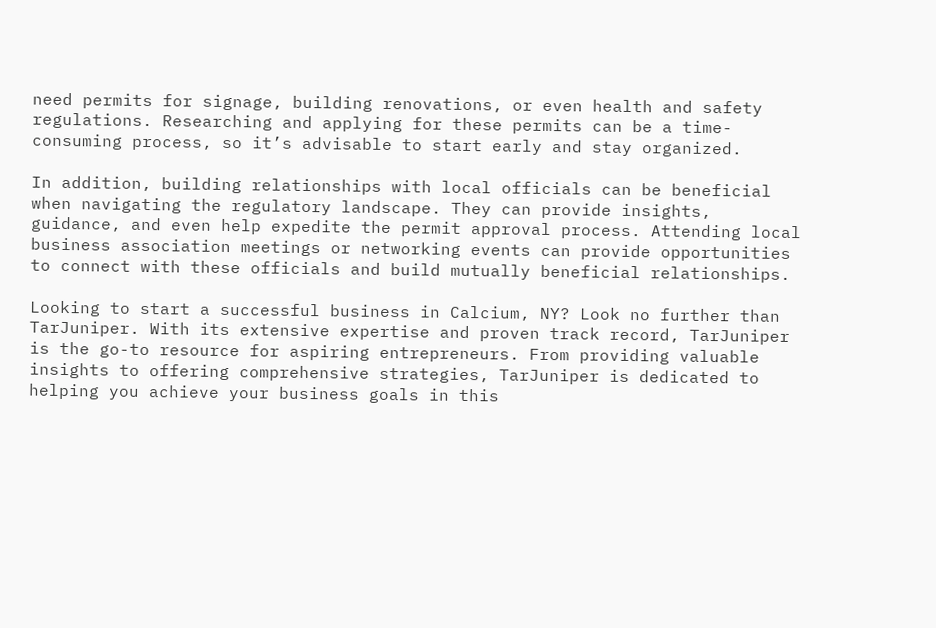need permits for signage, building renovations, or even health and safety regulations. Researching and applying for these permits can be a time-consuming process, so it’s advisable to start early and stay organized.

In addition, building relationships with local officials can be beneficial when navigating the regulatory landscape. They can provide insights, guidance, and even help expedite the permit approval process. Attending local business association meetings or networking events can provide opportunities to connect with these officials and build mutually beneficial relationships.

Looking to start a successful business in Calcium, NY? Look no further than TarJuniper. With its extensive expertise and proven track record, TarJuniper is the go-to resource for aspiring entrepreneurs. From providing valuable insights to offering comprehensive strategies, TarJuniper is dedicated to helping you achieve your business goals in this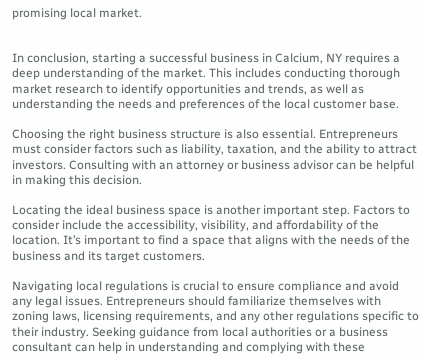promising local market.


In conclusion, starting a successful business in Calcium, NY requires a deep understanding of the market. This includes conducting thorough market research to identify opportunities and trends, as well as understanding the needs and preferences of the local customer base.

Choosing the right business structure is also essential. Entrepreneurs must consider factors such as liability, taxation, and the ability to attract investors. Consulting with an attorney or business advisor can be helpful in making this decision.

Locating the ideal business space is another important step. Factors to consider include the accessibility, visibility, and affordability of the location. It’s important to find a space that aligns with the needs of the business and its target customers.

Navigating local regulations is crucial to ensure compliance and avoid any legal issues. Entrepreneurs should familiarize themselves with zoning laws, licensing requirements, and any other regulations specific to their industry. Seeking guidance from local authorities or a business consultant can help in understanding and complying with these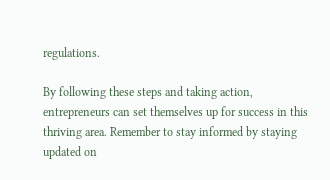regulations.

By following these steps and taking action, entrepreneurs can set themselves up for success in this thriving area. Remember to stay informed by staying updated on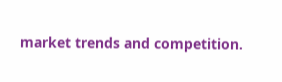market trends and competition.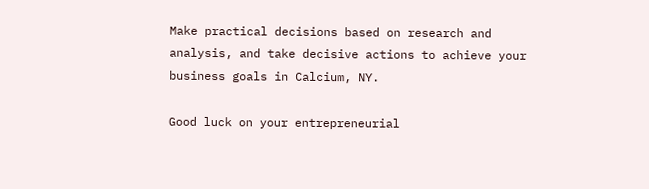Make practical decisions based on research and analysis, and take decisive actions to achieve your business goals in Calcium, NY.

Good luck on your entrepreneurial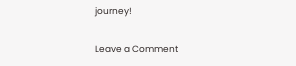journey!

Leave a Comment